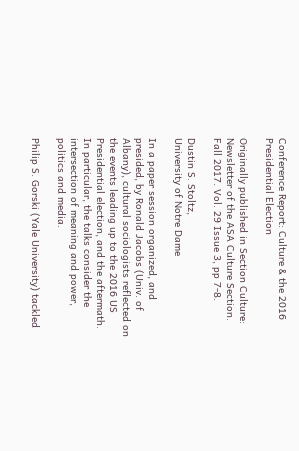Conference Report: Culture & the 2016 Presidential Election

Originally published in Section Culture: Newsletter of the ASA Culture Section. Fall 2017. Vol. 29 Issue 3, pp 7-8.

Dustin S. Stoltz,
University of Notre Dame

In a paper session organized, and presided, by Ronald Jacobs (Univ. of Albany), cultural sociologists reflected on the events leading up to the 2016 US Presidential election, and the aftermath. In particular, the talks consider the intersection of meaning and power, politics and media.

Philip S. Gorski (Yale University) tackled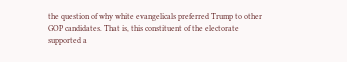the question of why white evangelicals preferred Trump to other GOP candidates. That is, this constituent of the electorate supported a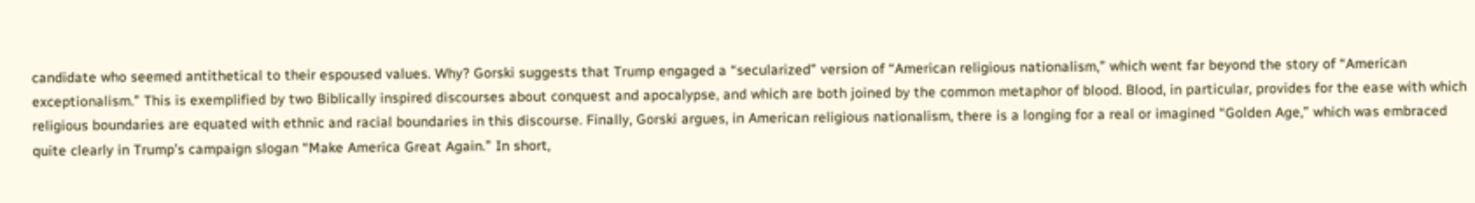candidate who seemed antithetical to their espoused values. Why? Gorski suggests that Trump engaged a “secularized” version of “American religious nationalism,” which went far beyond the story of “American exceptionalism.” This is exemplified by two Biblically inspired discourses about conquest and apocalypse, and which are both joined by the common metaphor of blood. Blood, in particular, provides for the ease with which religious boundaries are equated with ethnic and racial boundaries in this discourse. Finally, Gorski argues, in American religious nationalism, there is a longing for a real or imagined “Golden Age,” which was embraced quite clearly in Trump’s campaign slogan “Make America Great Again.” In short,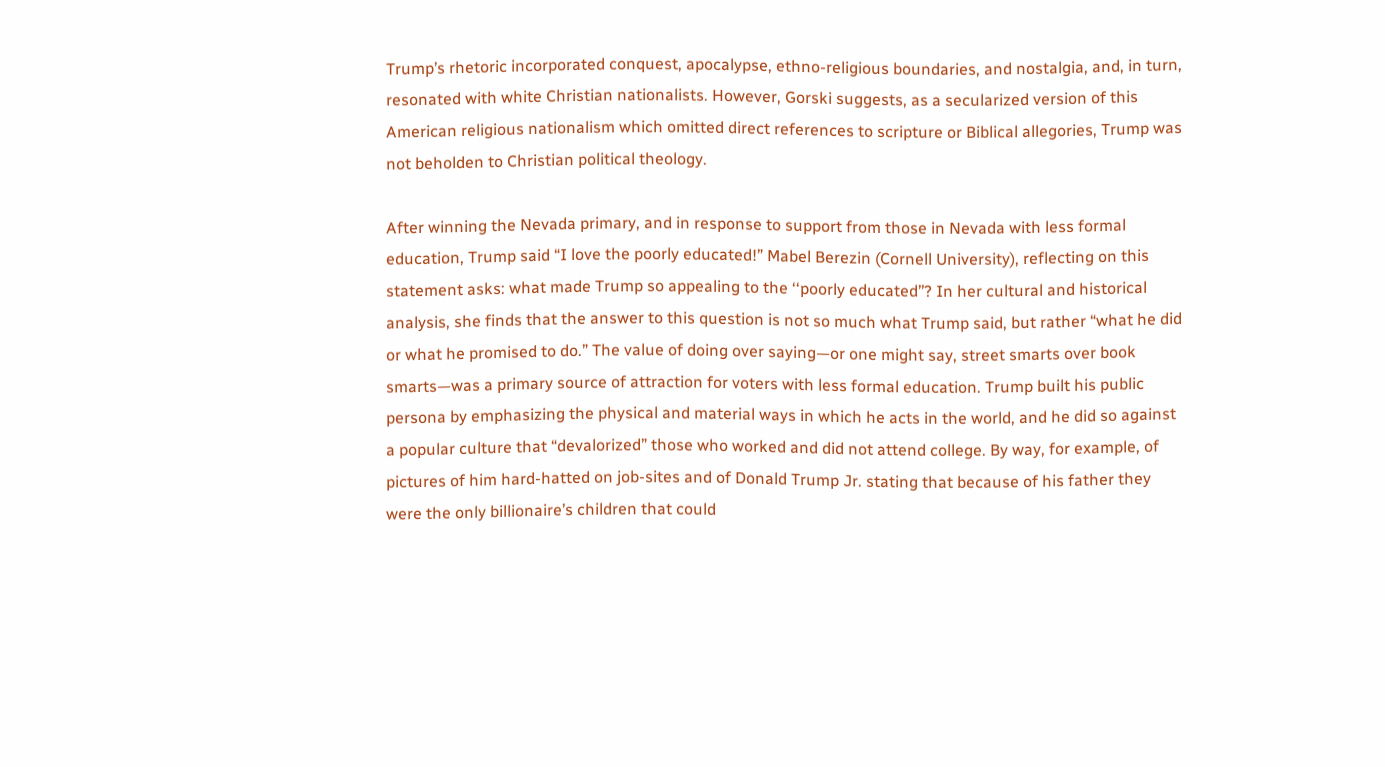Trump’s rhetoric incorporated conquest, apocalypse, ethno-religious boundaries, and nostalgia, and, in turn, resonated with white Christian nationalists. However, Gorski suggests, as a secularized version of this American religious nationalism which omitted direct references to scripture or Biblical allegories, Trump was not beholden to Christian political theology.

After winning the Nevada primary, and in response to support from those in Nevada with less formal education, Trump said “I love the poorly educated!” Mabel Berezin (Cornell University), reflecting on this statement asks: what made Trump so appealing to the ‘‘poorly educated’’? In her cultural and historical analysis, she finds that the answer to this question is not so much what Trump said, but rather “what he did or what he promised to do.” The value of doing over saying—or one might say, street smarts over book smarts—was a primary source of attraction for voters with less formal education. Trump built his public persona by emphasizing the physical and material ways in which he acts in the world, and he did so against a popular culture that “devalorized” those who worked and did not attend college. By way, for example, of pictures of him hard-hatted on job-sites and of Donald Trump Jr. stating that because of his father they were the only billionaire’s children that could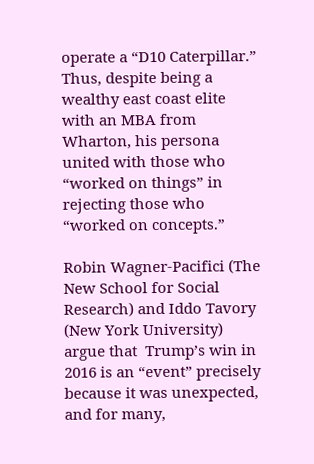operate a “D10 Caterpillar.” Thus, despite being a wealthy east coast elite with an MBA from Wharton, his persona united with those who “worked on things” in rejecting those who “worked on concepts.”

Robin Wagner-Pacifici (The New School for Social Research) and Iddo Tavory (New York University) argue that  Trump’s win in 2016 is an “event” precisely because it was unexpected, and for many,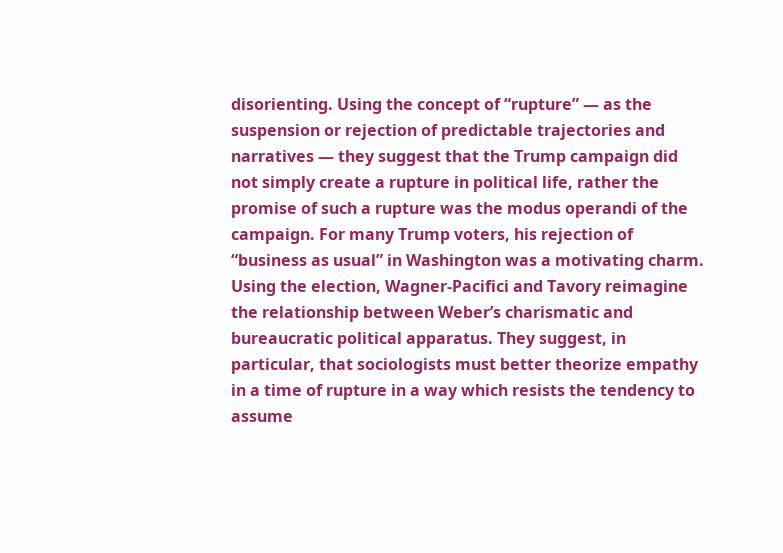disorienting. Using the concept of “rupture” — as the suspension or rejection of predictable trajectories and narratives — they suggest that the Trump campaign did not simply create a rupture in political life, rather the promise of such a rupture was the modus operandi of the campaign. For many Trump voters, his rejection of “business as usual” in Washington was a motivating charm. Using the election, Wagner-Pacifici and Tavory reimagine the relationship between Weber’s charismatic and bureaucratic political apparatus. They suggest, in particular, that sociologists must better theorize empathy in a time of rupture in a way which resists the tendency to assume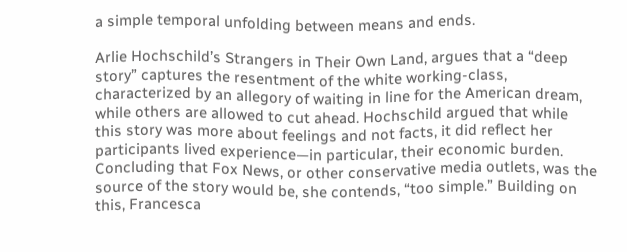a simple temporal unfolding between means and ends.

Arlie Hochschild’s Strangers in Their Own Land, argues that a “deep story” captures the resentment of the white working-class, characterized by an allegory of waiting in line for the American dream, while others are allowed to cut ahead. Hochschild argued that while this story was more about feelings and not facts, it did reflect her participants lived experience—in particular, their economic burden. Concluding that Fox News, or other conservative media outlets, was the source of the story would be, she contends, “too simple.” Building on this, Francesca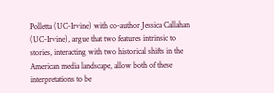Polletta (UC-Irvine) with co-author Jessica Callahan (UC-Irvine), argue that two features intrinsic to stories, interacting with two historical shifts in the American media landscape, allow both of these interpretations to be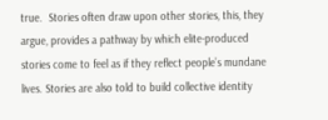true.  Stories often draw upon other stories, this, they argue, provides a pathway by which elite-produced stories come to feel as if they reflect people’s mundane lives. Stories are also told to build collective identity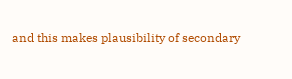and this makes plausibility of secondary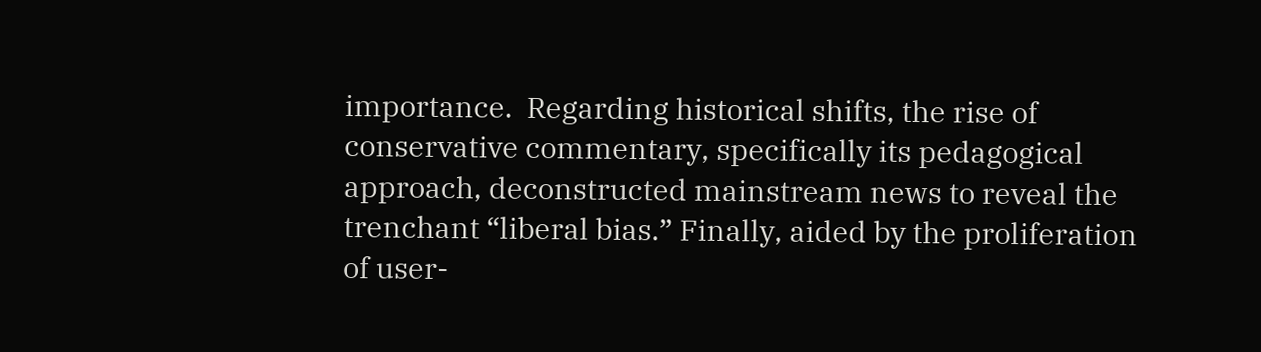importance.  Regarding historical shifts, the rise of conservative commentary, specifically its pedagogical approach, deconstructed mainstream news to reveal the trenchant “liberal bias.” Finally, aided by the proliferation of user-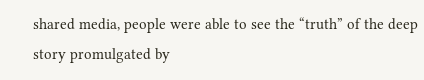shared media, people were able to see the “truth” of the deep story promulgated by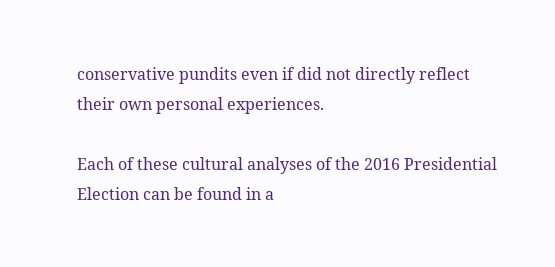conservative pundits even if did not directly reflect their own personal experiences.

Each of these cultural analyses of the 2016 Presidential Election can be found in a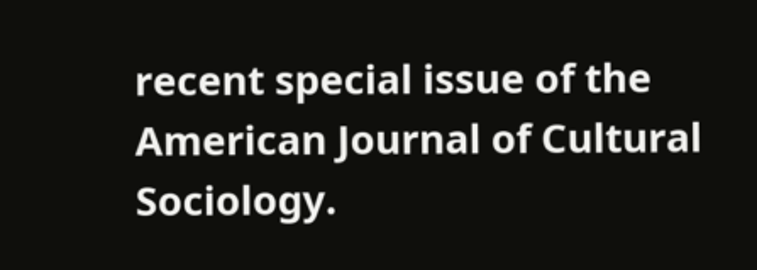recent special issue of the American Journal of Cultural Sociology.